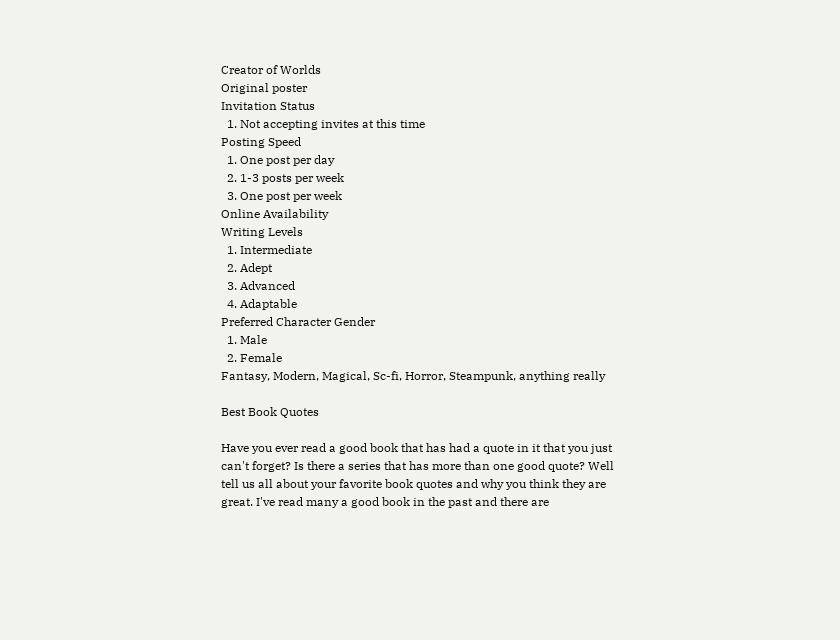Creator of Worlds
Original poster
Invitation Status
  1. Not accepting invites at this time
Posting Speed
  1. One post per day
  2. 1-3 posts per week
  3. One post per week
Online Availability
Writing Levels
  1. Intermediate
  2. Adept
  3. Advanced
  4. Adaptable
Preferred Character Gender
  1. Male
  2. Female
Fantasy, Modern, Magical, Sc-fi, Horror, Steampunk, anything really

Best Book Quotes

Have you ever read a good book that has had a quote in it that you just can't forget? Is there a series that has more than one good quote? Well tell us all about your favorite book quotes and why you think they are great. I've read many a good book in the past and there are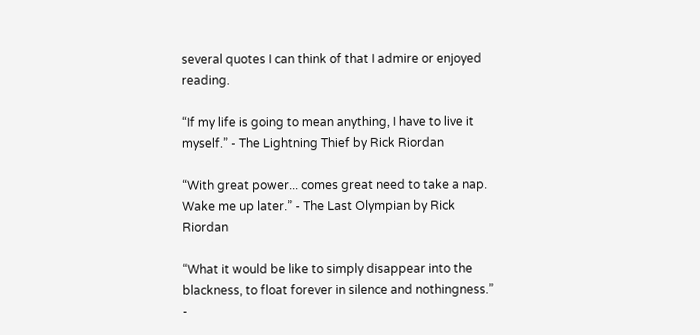several quotes I can think of that I admire or enjoyed reading.

“If my life is going to mean anything, I have to live it myself.” - The Lightning Thief by Rick Riordan

“With great power... comes great need to take a nap. Wake me up later.” - The Last Olympian by Rick Riordan

“What it would be like to simply disappear into the blackness, to float forever in silence and nothingness.” -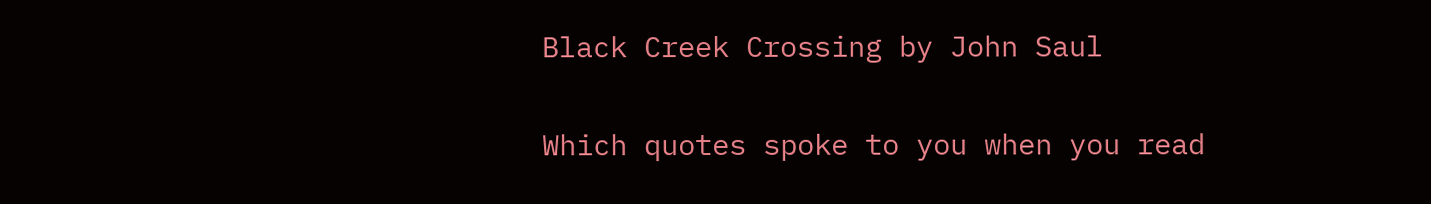Black Creek Crossing by John Saul

Which quotes spoke to you when you read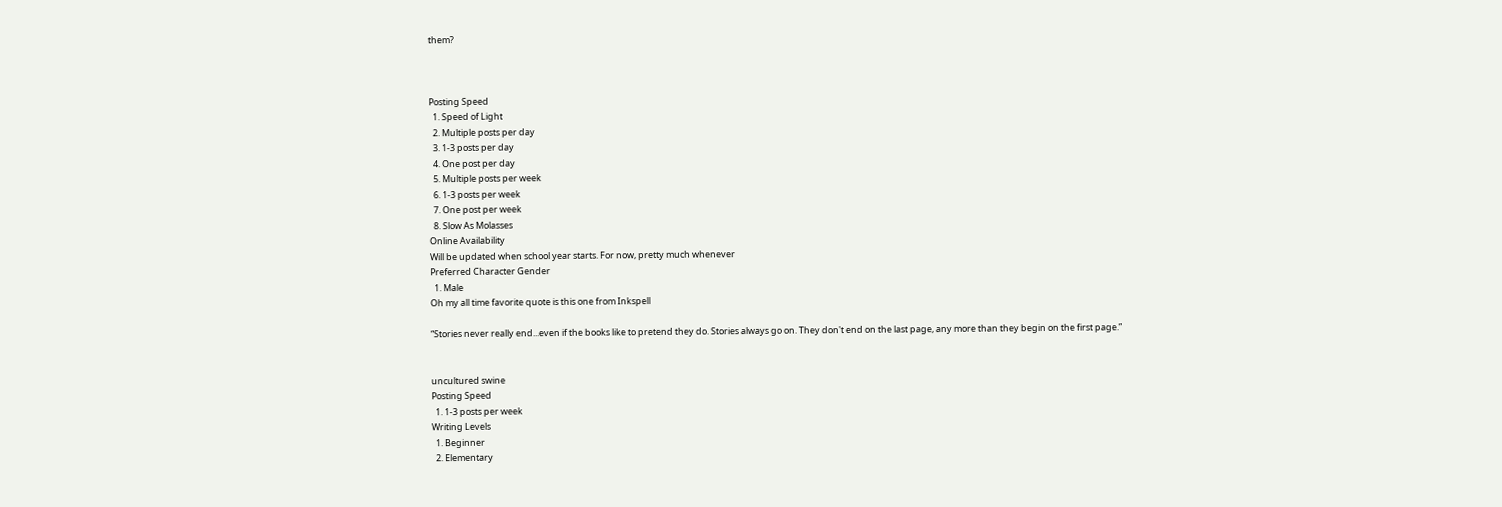them?



Posting Speed
  1. Speed of Light
  2. Multiple posts per day
  3. 1-3 posts per day
  4. One post per day
  5. Multiple posts per week
  6. 1-3 posts per week
  7. One post per week
  8. Slow As Molasses
Online Availability
Will be updated when school year starts. For now, pretty much whenever
Preferred Character Gender
  1. Male
Oh my all time favorite quote is this one from Inkspell

“Stories never really end...even if the books like to pretend they do. Stories always go on. They don't end on the last page, any more than they begin on the first page.”


uncultured swine
Posting Speed
  1. 1-3 posts per week
Writing Levels
  1. Beginner
  2. Elementary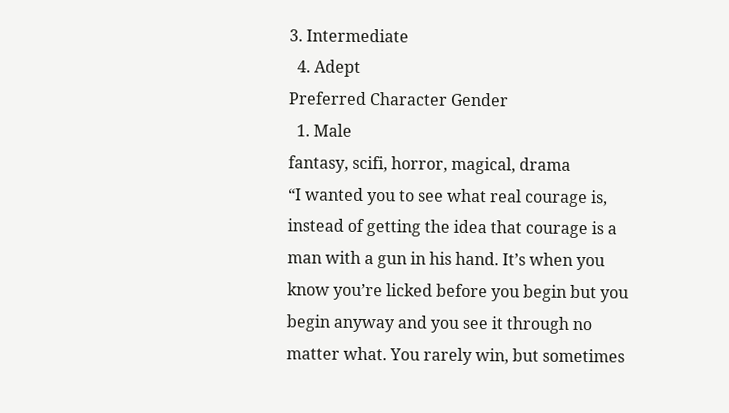3. Intermediate
  4. Adept
Preferred Character Gender
  1. Male
fantasy, scifi, horror, magical, drama
“I wanted you to see what real courage is, instead of getting the idea that courage is a man with a gun in his hand. It’s when you know you’re licked before you begin but you begin anyway and you see it through no matter what. You rarely win, but sometimes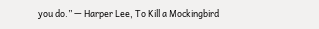you do.” — Harper Lee, To Kill a Mockingbird